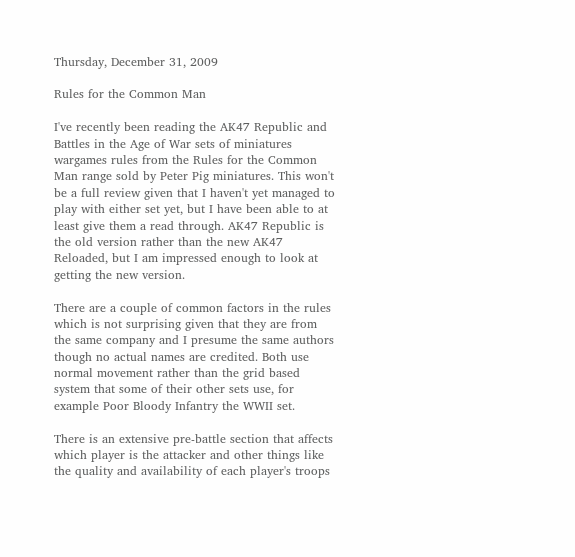Thursday, December 31, 2009

Rules for the Common Man

I've recently been reading the AK47 Republic and Battles in the Age of War sets of miniatures wargames rules from the Rules for the Common Man range sold by Peter Pig miniatures. This won't be a full review given that I haven't yet managed to play with either set yet, but I have been able to at least give them a read through. AK47 Republic is the old version rather than the new AK47 Reloaded, but I am impressed enough to look at getting the new version.

There are a couple of common factors in the rules which is not surprising given that they are from the same company and I presume the same authors though no actual names are credited. Both use normal movement rather than the grid based system that some of their other sets use, for example Poor Bloody Infantry the WWII set.

There is an extensive pre-battle section that affects which player is the attacker and other things like the quality and availability of each player's troops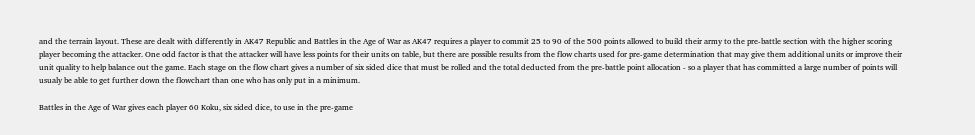and the terrain layout. These are dealt with differently in AK47 Republic and Battles in the Age of War as AK47 requires a player to commit 25 to 90 of the 500 points allowed to build their army to the pre-battle section with the higher scoring player becoming the attacker. One odd factor is that the attacker will have less points for their units on table, but there are possible results from the flow charts used for pre-game determination that may give them additional units or improve their unit quality to help balance out the game. Each stage on the flow chart gives a number of six sided dice that must be rolled and the total deducted from the pre-battle point allocation - so a player that has committed a large number of points will usualy be able to get further down the flowchart than one who has only put in a minimum.

Battles in the Age of War gives each player 60 Koku, six sided dice, to use in the pre-game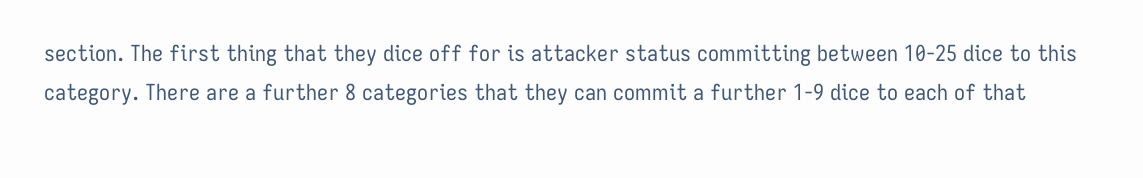section. The first thing that they dice off for is attacker status committing between 10-25 dice to this category. There are a further 8 categories that they can commit a further 1-9 dice to each of that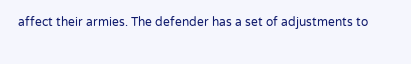affect their armies. The defender has a set of adjustments to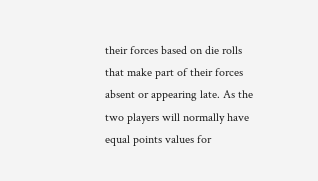their forces based on die rolls that make part of their forces absent or appearing late. As the two players will normally have equal points values for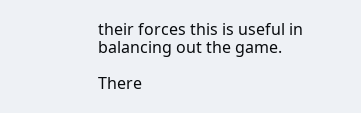their forces this is useful in balancing out the game.

There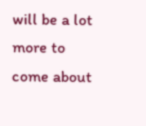will be a lot more to come about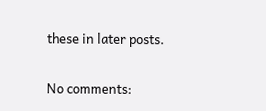these in later posts.

No comments: